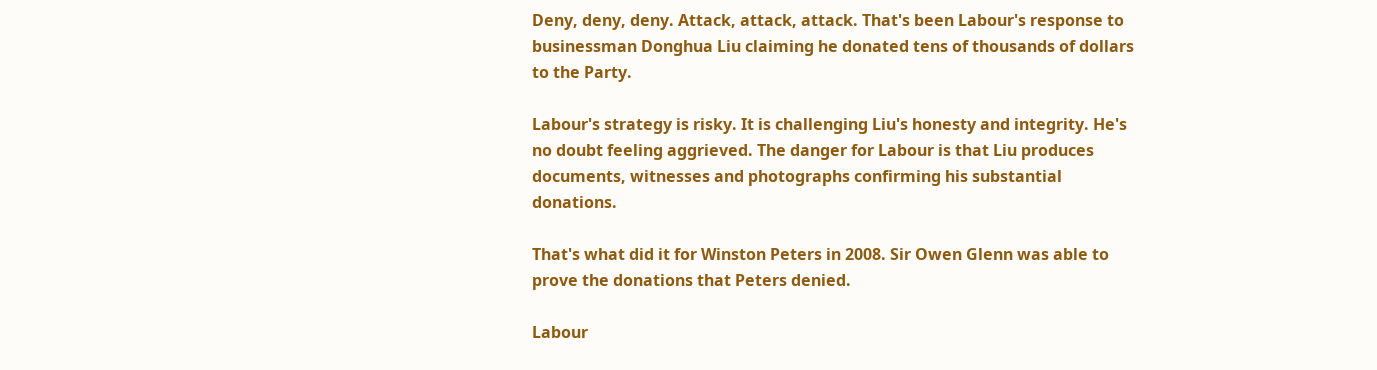Deny, deny, deny. Attack, attack, attack. That's been Labour's response to businessman Donghua Liu claiming he donated tens of thousands of dollars to the Party.

Labour's strategy is risky. It is challenging Liu's honesty and integrity. He's no doubt feeling aggrieved. The danger for Labour is that Liu produces documents, witnesses and photographs confirming his substantial donations.

That's what did it for Winston Peters in 2008. Sir Owen Glenn was able to prove the donations that Peters denied.

Labour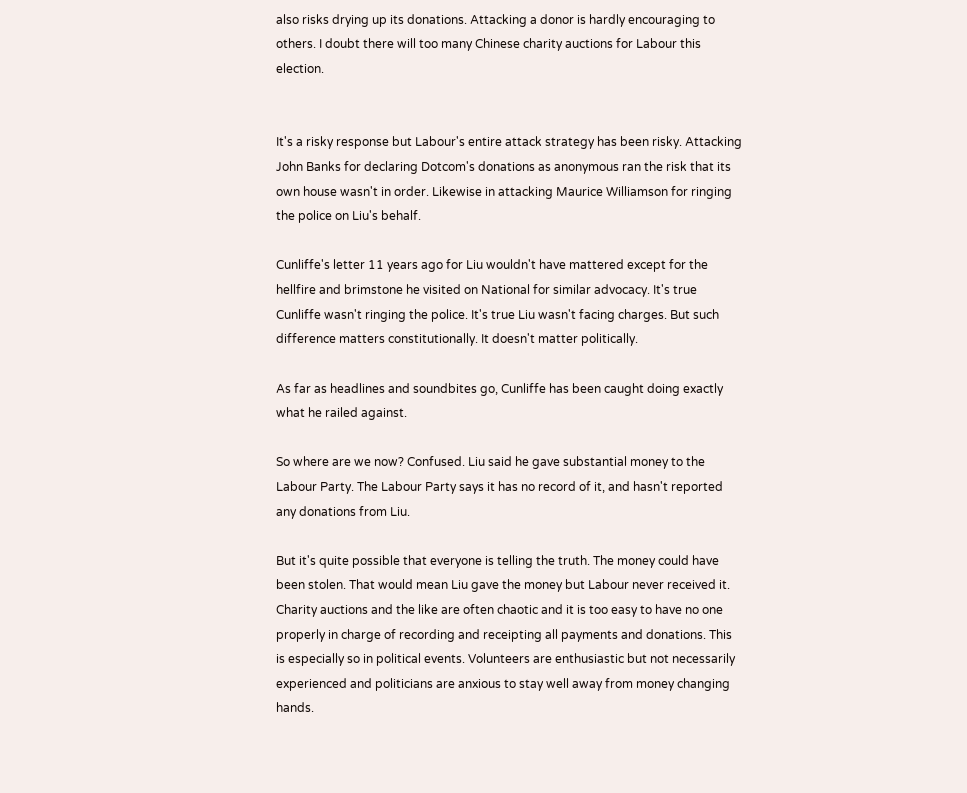also risks drying up its donations. Attacking a donor is hardly encouraging to others. I doubt there will too many Chinese charity auctions for Labour this election.


It's a risky response but Labour's entire attack strategy has been risky. Attacking John Banks for declaring Dotcom's donations as anonymous ran the risk that its own house wasn't in order. Likewise in attacking Maurice Williamson for ringing the police on Liu's behalf.

Cunliffe's letter 11 years ago for Liu wouldn't have mattered except for the hellfire and brimstone he visited on National for similar advocacy. It's true Cunliffe wasn't ringing the police. It's true Liu wasn't facing charges. But such difference matters constitutionally. It doesn't matter politically.

As far as headlines and soundbites go, Cunliffe has been caught doing exactly what he railed against.

So where are we now? Confused. Liu said he gave substantial money to the Labour Party. The Labour Party says it has no record of it, and hasn't reported any donations from Liu.

But it's quite possible that everyone is telling the truth. The money could have been stolen. That would mean Liu gave the money but Labour never received it. Charity auctions and the like are often chaotic and it is too easy to have no one properly in charge of recording and receipting all payments and donations. This is especially so in political events. Volunteers are enthusiastic but not necessarily experienced and politicians are anxious to stay well away from money changing hands.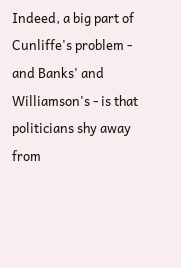Indeed, a big part of Cunliffe's problem - and Banks' and Williamson's - is that politicians shy away from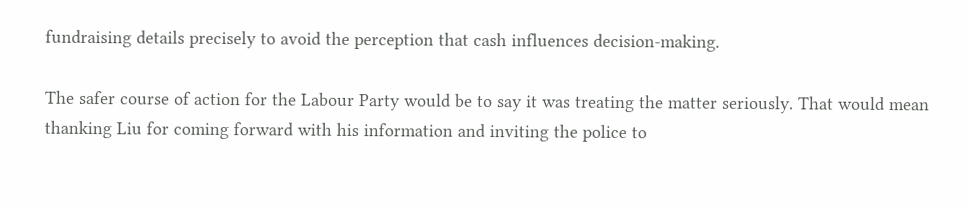fundraising details precisely to avoid the perception that cash influences decision-making.

The safer course of action for the Labour Party would be to say it was treating the matter seriously. That would mean thanking Liu for coming forward with his information and inviting the police to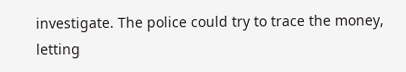investigate. The police could try to trace the money, letting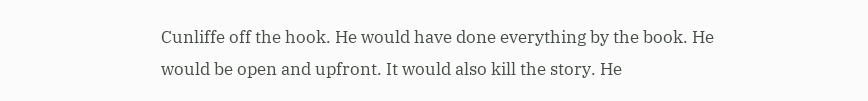Cunliffe off the hook. He would have done everything by the book. He would be open and upfront. It would also kill the story. He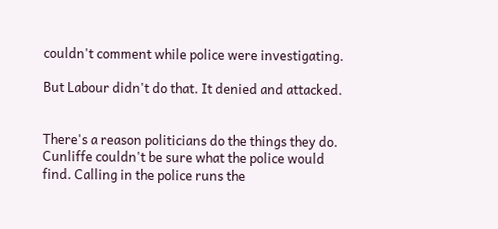couldn't comment while police were investigating.

But Labour didn't do that. It denied and attacked.


There's a reason politicians do the things they do. Cunliffe couldn't be sure what the police would find. Calling in the police runs the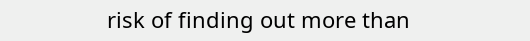risk of finding out more than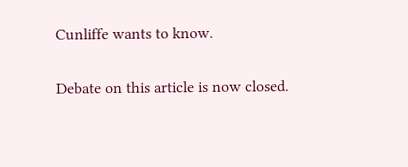Cunliffe wants to know.

Debate on this article is now closed.